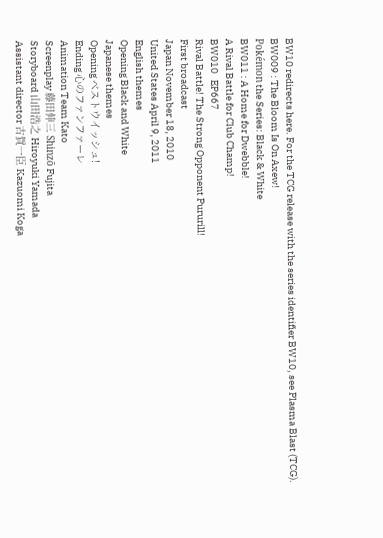BW10 redirects here. For the TCG release with the series identifier BW10, see Plasma Blast (TCG).
BW009 : The Bloom Is On Axew!
Pokémon the Series: Black & White
BW011 : A Home for Dwebble!
A Rival Battle for Club Champ!
BW010   EP667
Rival Battle! The Strong Opponent Pururill!
First broadcast
Japan November 18, 2010
United States April 9, 2011
English themes
Opening Black and White
Japanese themes
Opening ベストウイッシュ!
Ending 心のファンファーレ
Animation Team Kato
Screenplay 藤田伸三 Shinzō Fujita
Storyboard 山田浩之 Hiroyuki Yamada
Assistant director 古賀一臣 Kazuomi Koga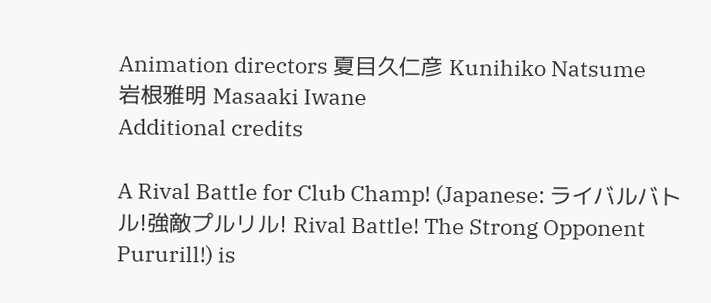Animation directors 夏目久仁彦 Kunihiko Natsume
岩根雅明 Masaaki Iwane
Additional credits

A Rival Battle for Club Champ! (Japanese: ライバルバトル!強敵プルリル! Rival Battle! The Strong Opponent Pururill!) is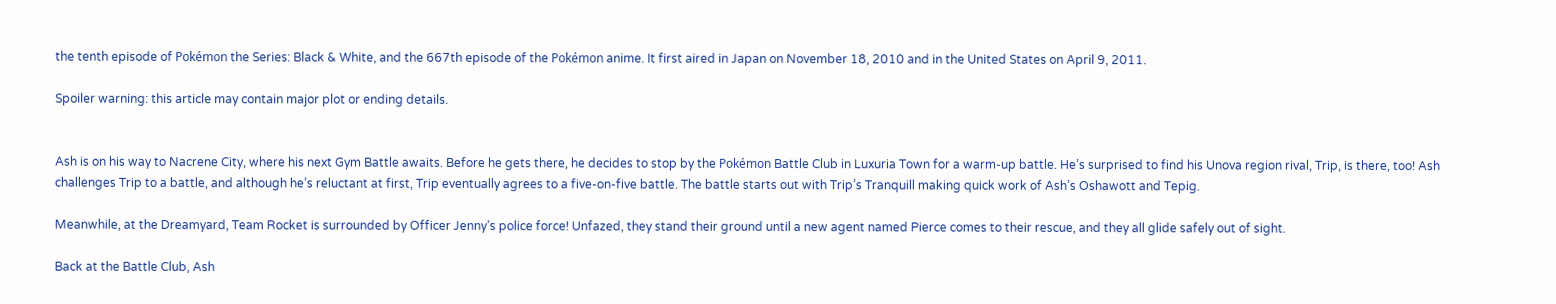the tenth episode of Pokémon the Series: Black & White, and the 667th episode of the Pokémon anime. It first aired in Japan on November 18, 2010 and in the United States on April 9, 2011.

Spoiler warning: this article may contain major plot or ending details.


Ash is on his way to Nacrene City, where his next Gym Battle awaits. Before he gets there, he decides to stop by the Pokémon Battle Club in Luxuria Town for a warm-up battle. He’s surprised to find his Unova region rival, Trip, is there, too! Ash challenges Trip to a battle, and although he’s reluctant at first, Trip eventually agrees to a five-on-five battle. The battle starts out with Trip’s Tranquill making quick work of Ash’s Oshawott and Tepig.

Meanwhile, at the Dreamyard, Team Rocket is surrounded by Officer Jenny’s police force! Unfazed, they stand their ground until a new agent named Pierce comes to their rescue, and they all glide safely out of sight.

Back at the Battle Club, Ash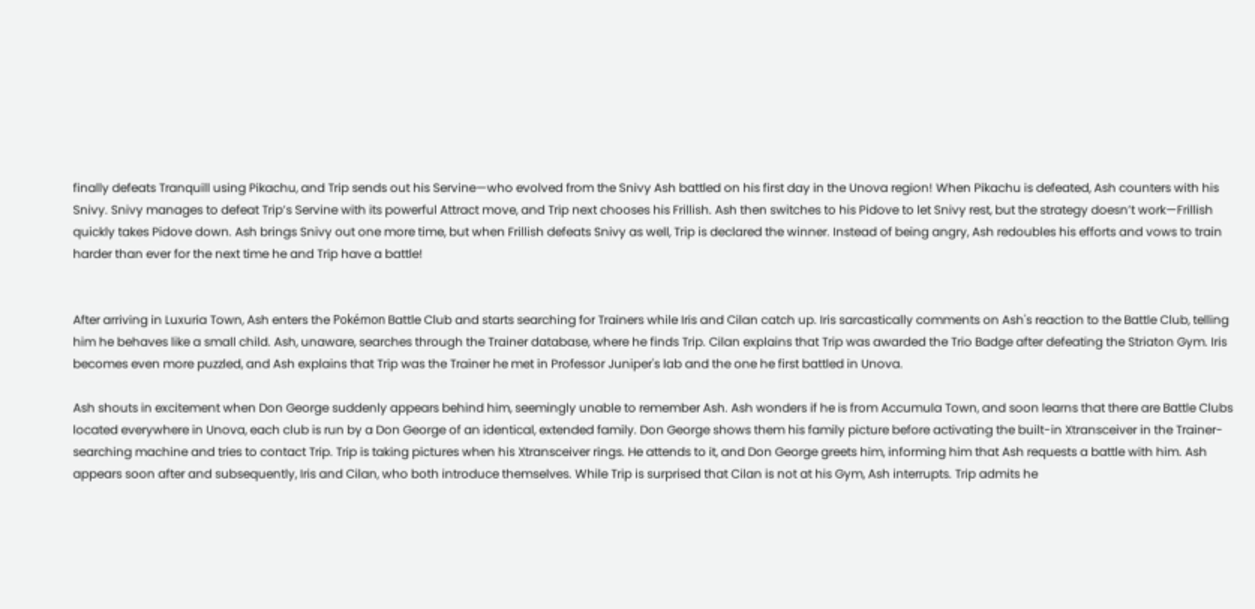finally defeats Tranquill using Pikachu, and Trip sends out his Servine—who evolved from the Snivy Ash battled on his first day in the Unova region! When Pikachu is defeated, Ash counters with his Snivy. Snivy manages to defeat Trip’s Servine with its powerful Attract move, and Trip next chooses his Frillish. Ash then switches to his Pidove to let Snivy rest, but the strategy doesn’t work—Frillish quickly takes Pidove down. Ash brings Snivy out one more time, but when Frillish defeats Snivy as well, Trip is declared the winner. Instead of being angry, Ash redoubles his efforts and vows to train harder than ever for the next time he and Trip have a battle!


After arriving in Luxuria Town, Ash enters the Pokémon Battle Club and starts searching for Trainers while Iris and Cilan catch up. Iris sarcastically comments on Ash's reaction to the Battle Club, telling him he behaves like a small child. Ash, unaware, searches through the Trainer database, where he finds Trip. Cilan explains that Trip was awarded the Trio Badge after defeating the Striaton Gym. Iris becomes even more puzzled, and Ash explains that Trip was the Trainer he met in Professor Juniper's lab and the one he first battled in Unova.

Ash shouts in excitement when Don George suddenly appears behind him, seemingly unable to remember Ash. Ash wonders if he is from Accumula Town, and soon learns that there are Battle Clubs located everywhere in Unova, each club is run by a Don George of an identical, extended family. Don George shows them his family picture before activating the built-in Xtransceiver in the Trainer-searching machine and tries to contact Trip. Trip is taking pictures when his Xtransceiver rings. He attends to it, and Don George greets him, informing him that Ash requests a battle with him. Ash appears soon after and subsequently, Iris and Cilan, who both introduce themselves. While Trip is surprised that Cilan is not at his Gym, Ash interrupts. Trip admits he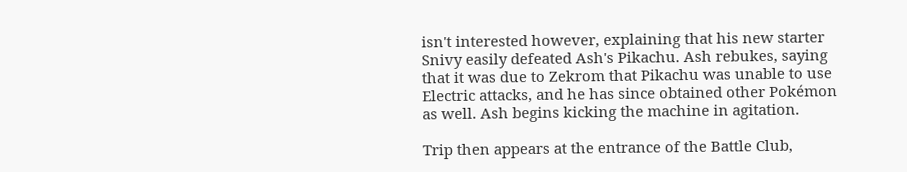isn't interested however, explaining that his new starter Snivy easily defeated Ash's Pikachu. Ash rebukes, saying that it was due to Zekrom that Pikachu was unable to use Electric attacks, and he has since obtained other Pokémon as well. Ash begins kicking the machine in agitation.

Trip then appears at the entrance of the Battle Club,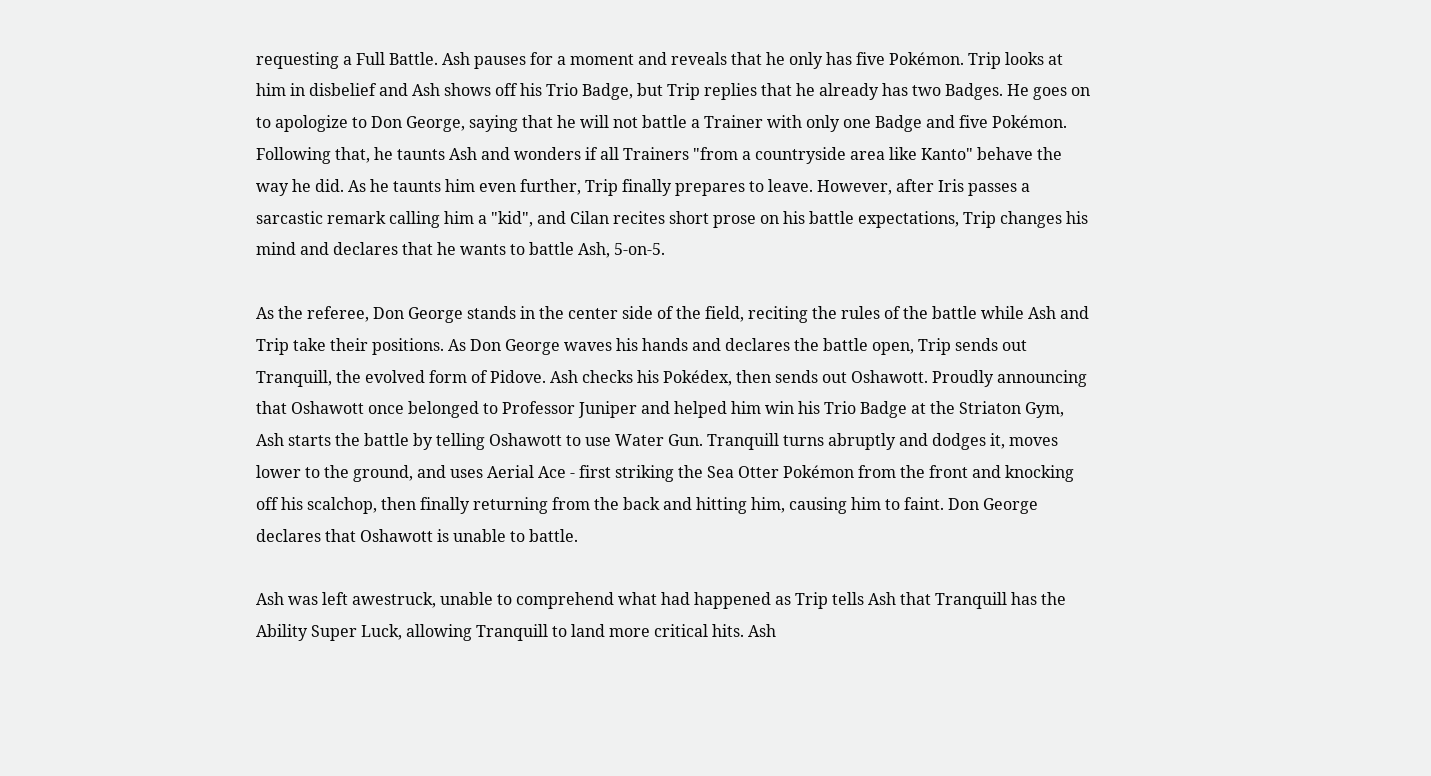requesting a Full Battle. Ash pauses for a moment and reveals that he only has five Pokémon. Trip looks at him in disbelief and Ash shows off his Trio Badge, but Trip replies that he already has two Badges. He goes on to apologize to Don George, saying that he will not battle a Trainer with only one Badge and five Pokémon. Following that, he taunts Ash and wonders if all Trainers "from a countryside area like Kanto" behave the way he did. As he taunts him even further, Trip finally prepares to leave. However, after Iris passes a sarcastic remark calling him a "kid", and Cilan recites short prose on his battle expectations, Trip changes his mind and declares that he wants to battle Ash, 5-on-5.

As the referee, Don George stands in the center side of the field, reciting the rules of the battle while Ash and Trip take their positions. As Don George waves his hands and declares the battle open, Trip sends out Tranquill, the evolved form of Pidove. Ash checks his Pokédex, then sends out Oshawott. Proudly announcing that Oshawott once belonged to Professor Juniper and helped him win his Trio Badge at the Striaton Gym, Ash starts the battle by telling Oshawott to use Water Gun. Tranquill turns abruptly and dodges it, moves lower to the ground, and uses Aerial Ace - first striking the Sea Otter Pokémon from the front and knocking off his scalchop, then finally returning from the back and hitting him, causing him to faint. Don George declares that Oshawott is unable to battle.

Ash was left awestruck, unable to comprehend what had happened as Trip tells Ash that Tranquill has the Ability Super Luck, allowing Tranquill to land more critical hits. Ash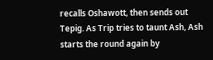recalls Oshawott, then sends out Tepig. As Trip tries to taunt Ash, Ash starts the round again by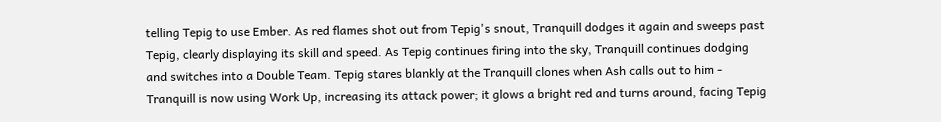telling Tepig to use Ember. As red flames shot out from Tepig's snout, Tranquill dodges it again and sweeps past Tepig, clearly displaying its skill and speed. As Tepig continues firing into the sky, Tranquill continues dodging and switches into a Double Team. Tepig stares blankly at the Tranquill clones when Ash calls out to him - Tranquill is now using Work Up, increasing its attack power; it glows a bright red and turns around, facing Tepig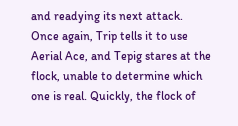and readying its next attack. Once again, Trip tells it to use Aerial Ace, and Tepig stares at the flock, unable to determine which one is real. Quickly, the flock of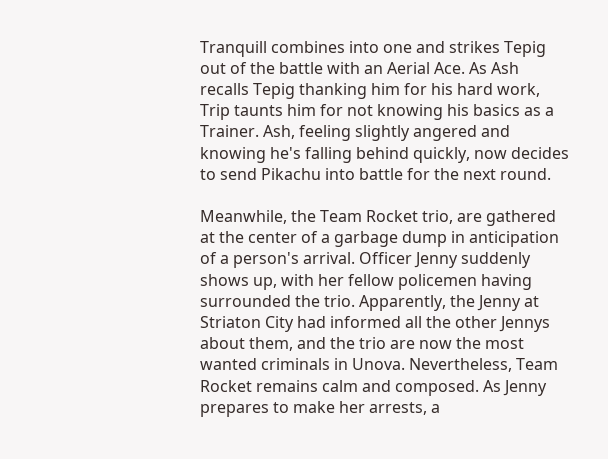Tranquill combines into one and strikes Tepig out of the battle with an Aerial Ace. As Ash recalls Tepig thanking him for his hard work, Trip taunts him for not knowing his basics as a Trainer. Ash, feeling slightly angered and knowing he's falling behind quickly, now decides to send Pikachu into battle for the next round.

Meanwhile, the Team Rocket trio, are gathered at the center of a garbage dump in anticipation of a person's arrival. Officer Jenny suddenly shows up, with her fellow policemen having surrounded the trio. Apparently, the Jenny at Striaton City had informed all the other Jennys about them, and the trio are now the most wanted criminals in Unova. Nevertheless, Team Rocket remains calm and composed. As Jenny prepares to make her arrests, a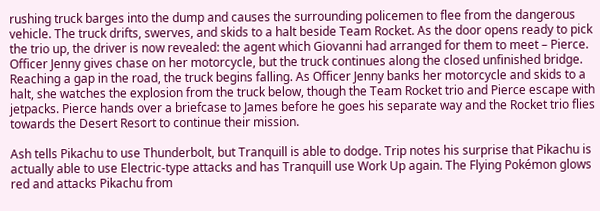rushing truck barges into the dump and causes the surrounding policemen to flee from the dangerous vehicle. The truck drifts, swerves, and skids to a halt beside Team Rocket. As the door opens ready to pick the trio up, the driver is now revealed: the agent which Giovanni had arranged for them to meet – Pierce. Officer Jenny gives chase on her motorcycle, but the truck continues along the closed unfinished bridge. Reaching a gap in the road, the truck begins falling. As Officer Jenny banks her motorcycle and skids to a halt, she watches the explosion from the truck below, though the Team Rocket trio and Pierce escape with jetpacks. Pierce hands over a briefcase to James before he goes his separate way and the Rocket trio flies towards the Desert Resort to continue their mission.

Ash tells Pikachu to use Thunderbolt, but Tranquill is able to dodge. Trip notes his surprise that Pikachu is actually able to use Electric-type attacks and has Tranquill use Work Up again. The Flying Pokémon glows red and attacks Pikachu from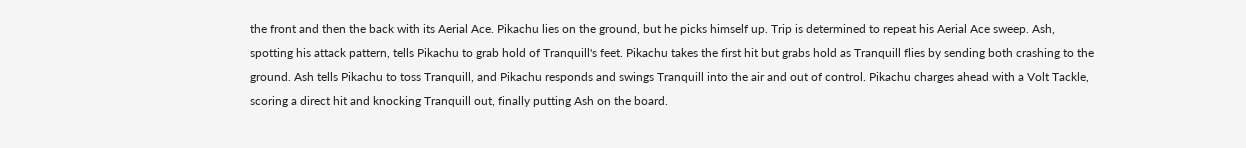the front and then the back with its Aerial Ace. Pikachu lies on the ground, but he picks himself up. Trip is determined to repeat his Aerial Ace sweep. Ash, spotting his attack pattern, tells Pikachu to grab hold of Tranquill's feet. Pikachu takes the first hit but grabs hold as Tranquill flies by sending both crashing to the ground. Ash tells Pikachu to toss Tranquill, and Pikachu responds and swings Tranquill into the air and out of control. Pikachu charges ahead with a Volt Tackle, scoring a direct hit and knocking Tranquill out, finally putting Ash on the board.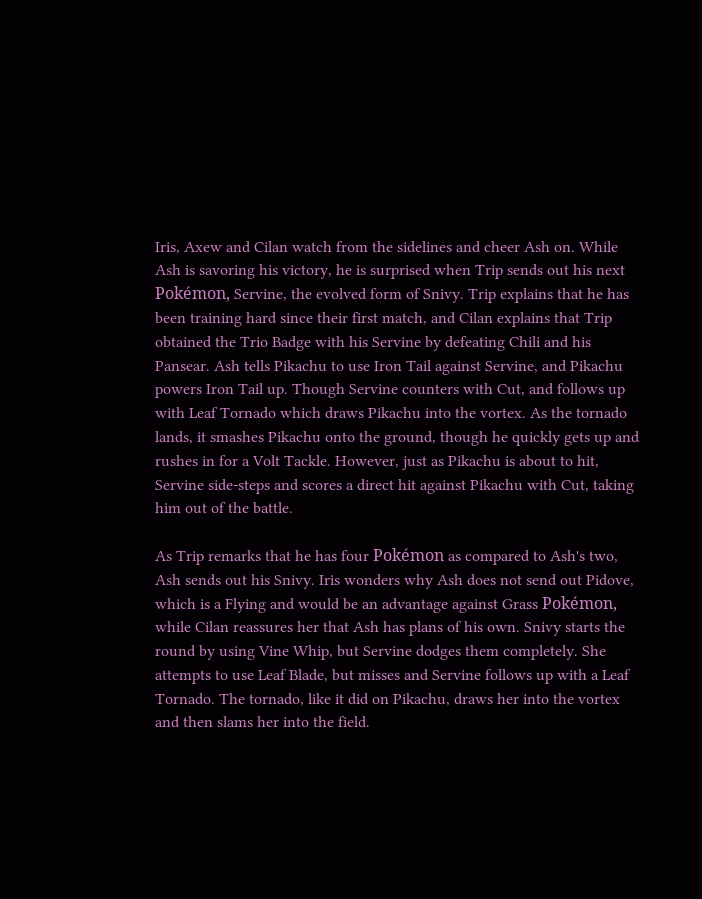Iris, Axew and Cilan watch from the sidelines and cheer Ash on. While Ash is savoring his victory, he is surprised when Trip sends out his next Pokémon, Servine, the evolved form of Snivy. Trip explains that he has been training hard since their first match, and Cilan explains that Trip obtained the Trio Badge with his Servine by defeating Chili and his Pansear. Ash tells Pikachu to use Iron Tail against Servine, and Pikachu powers Iron Tail up. Though Servine counters with Cut, and follows up with Leaf Tornado which draws Pikachu into the vortex. As the tornado lands, it smashes Pikachu onto the ground, though he quickly gets up and rushes in for a Volt Tackle. However, just as Pikachu is about to hit, Servine side-steps and scores a direct hit against Pikachu with Cut, taking him out of the battle.

As Trip remarks that he has four Pokémon as compared to Ash's two, Ash sends out his Snivy. Iris wonders why Ash does not send out Pidove, which is a Flying and would be an advantage against Grass Pokémon, while Cilan reassures her that Ash has plans of his own. Snivy starts the round by using Vine Whip, but Servine dodges them completely. She attempts to use Leaf Blade, but misses and Servine follows up with a Leaf Tornado. The tornado, like it did on Pikachu, draws her into the vortex and then slams her into the field.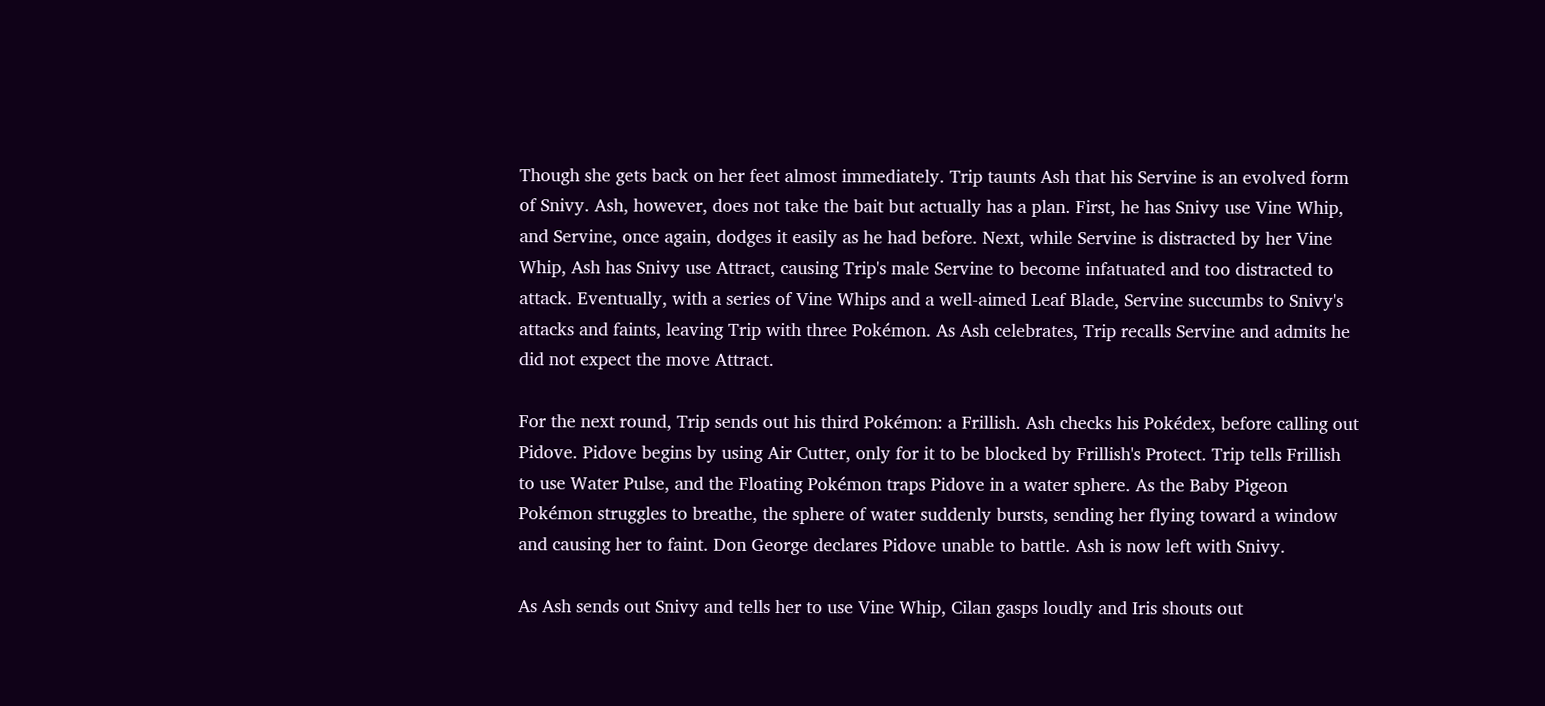Though she gets back on her feet almost immediately. Trip taunts Ash that his Servine is an evolved form of Snivy. Ash, however, does not take the bait but actually has a plan. First, he has Snivy use Vine Whip, and Servine, once again, dodges it easily as he had before. Next, while Servine is distracted by her Vine Whip, Ash has Snivy use Attract, causing Trip's male Servine to become infatuated and too distracted to attack. Eventually, with a series of Vine Whips and a well-aimed Leaf Blade, Servine succumbs to Snivy's attacks and faints, leaving Trip with three Pokémon. As Ash celebrates, Trip recalls Servine and admits he did not expect the move Attract.

For the next round, Trip sends out his third Pokémon: a Frillish. Ash checks his Pokédex, before calling out Pidove. Pidove begins by using Air Cutter, only for it to be blocked by Frillish's Protect. Trip tells Frillish to use Water Pulse, and the Floating Pokémon traps Pidove in a water sphere. As the Baby Pigeon Pokémon struggles to breathe, the sphere of water suddenly bursts, sending her flying toward a window and causing her to faint. Don George declares Pidove unable to battle. Ash is now left with Snivy.

As Ash sends out Snivy and tells her to use Vine Whip, Cilan gasps loudly and Iris shouts out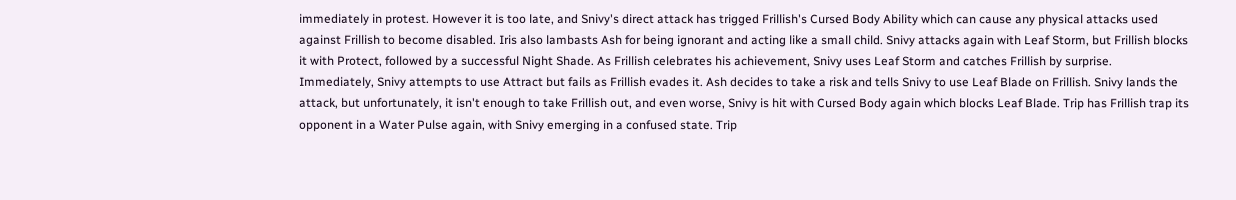immediately in protest. However it is too late, and Snivy's direct attack has trigged Frillish's Cursed Body Ability which can cause any physical attacks used against Frillish to become disabled. Iris also lambasts Ash for being ignorant and acting like a small child. Snivy attacks again with Leaf Storm, but Frillish blocks it with Protect, followed by a successful Night Shade. As Frillish celebrates his achievement, Snivy uses Leaf Storm and catches Frillish by surprise. Immediately, Snivy attempts to use Attract but fails as Frillish evades it. Ash decides to take a risk and tells Snivy to use Leaf Blade on Frillish. Snivy lands the attack, but unfortunately, it isn't enough to take Frillish out, and even worse, Snivy is hit with Cursed Body again which blocks Leaf Blade. Trip has Frillish trap its opponent in a Water Pulse again, with Snivy emerging in a confused state. Trip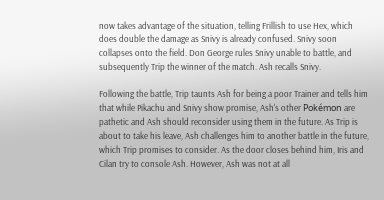now takes advantage of the situation, telling Frillish to use Hex, which does double the damage as Snivy is already confused. Snivy soon collapses onto the field. Don George rules Snivy unable to battle, and subsequently Trip the winner of the match. Ash recalls Snivy.

Following the battle, Trip taunts Ash for being a poor Trainer and tells him that while Pikachu and Snivy show promise, Ash's other Pokémon are pathetic and Ash should reconsider using them in the future. As Trip is about to take his leave, Ash challenges him to another battle in the future, which Trip promises to consider. As the door closes behind him, Iris and Cilan try to console Ash. However, Ash was not at all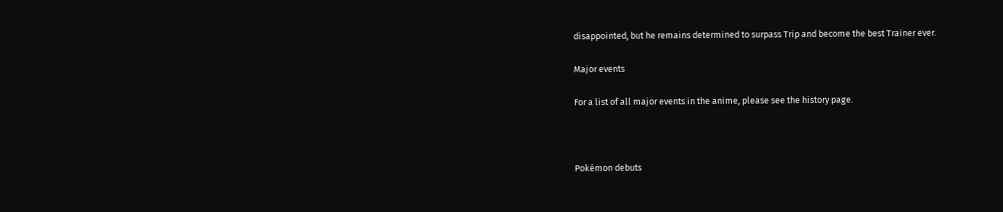disappointed, but he remains determined to surpass Trip and become the best Trainer ever.

Major events

For a list of all major events in the anime, please see the history page.



Pokémon debuts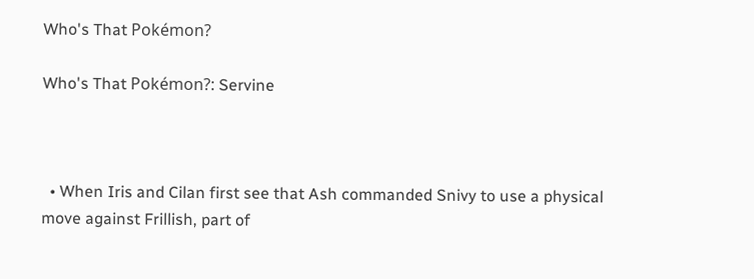Who's That Pokémon?

Who's That Pokémon?: Servine



  • When Iris and Cilan first see that Ash commanded Snivy to use a physical move against Frillish, part of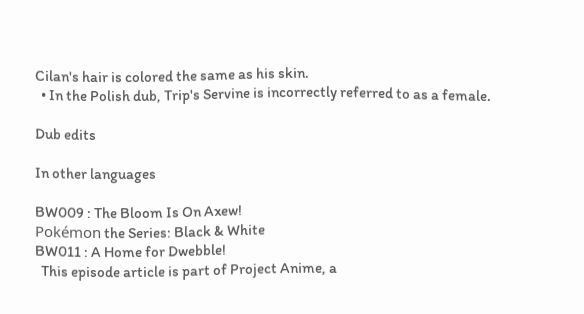Cilan's hair is colored the same as his skin.
  • In the Polish dub, Trip's Servine is incorrectly referred to as a female.

Dub edits

In other languages

BW009 : The Bloom Is On Axew!
Pokémon the Series: Black & White
BW011 : A Home for Dwebble!
  This episode article is part of Project Anime, a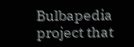Bulbapedia project that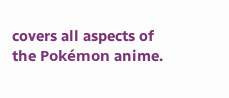covers all aspects of the Pokémon anime.